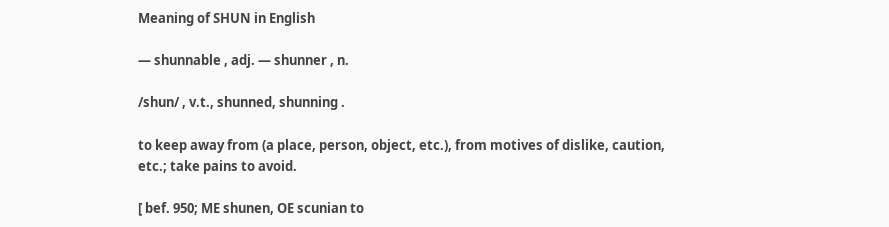Meaning of SHUN in English

— shunnable , adj. — shunner , n.

/shun/ , v.t., shunned, shunning .

to keep away from (a place, person, object, etc.), from motives of dislike, caution, etc.; take pains to avoid.

[ bef. 950; ME shunen, OE scunian to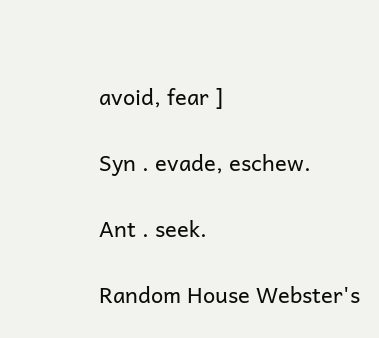avoid, fear ]

Syn . evade, eschew.

Ant . seek.

Random House Webster's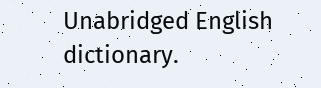Unabridged English dictionary.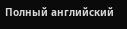Полный английский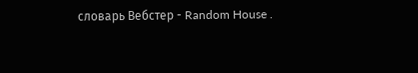словарь Вебстер - Random House .